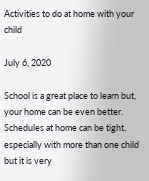Activities to do at home with your child

July 6, 2020

School is a great place to learn but, your home can be even better. Schedules at home can be tight, especially with more than one child but it is very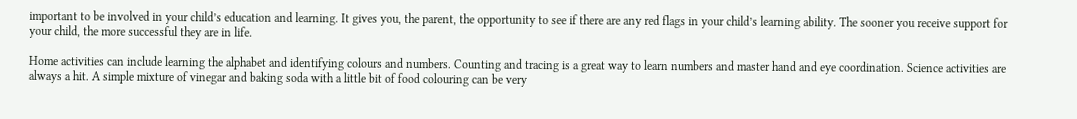important to be involved in your child’s education and learning. It gives you, the parent, the opportunity to see if there are any red flags in your child’s learning ability. The sooner you receive support for your child, the more successful they are in life.

Home activities can include learning the alphabet and identifying colours and numbers. Counting and tracing is a great way to learn numbers and master hand and eye coordination. Science activities are always a hit. A simple mixture of vinegar and baking soda with a little bit of food colouring can be very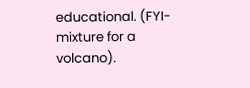educational. (FYI-mixture for a volcano).